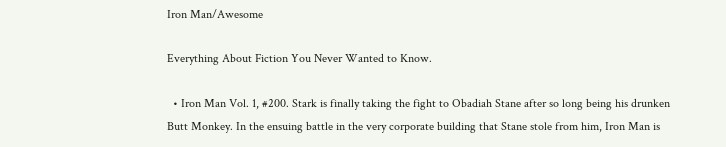Iron Man/Awesome

Everything About Fiction You Never Wanted to Know.

  • Iron Man Vol. 1, #200. Stark is finally taking the fight to Obadiah Stane after so long being his drunken Butt Monkey. In the ensuing battle in the very corporate building that Stane stole from him, Iron Man is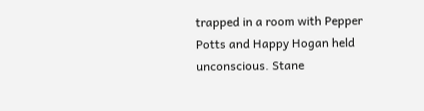trapped in a room with Pepper Potts and Happy Hogan held unconscious. Stane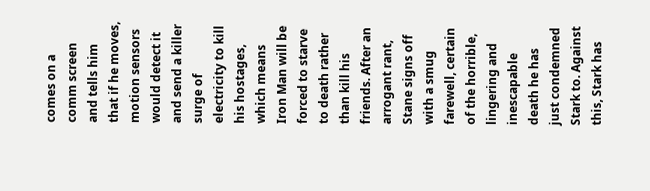comes on a comm screen and tells him that if he moves, motion sensors would detect it and send a killer surge of electricity to kill his hostages, which means Iron Man will be forced to starve to death rather than kill his friends. After an arrogant rant, Stane signs off with a smug farewell, certain of the horrible, lingering and inescapable death he has just condemned Stark to. Against this, Stark has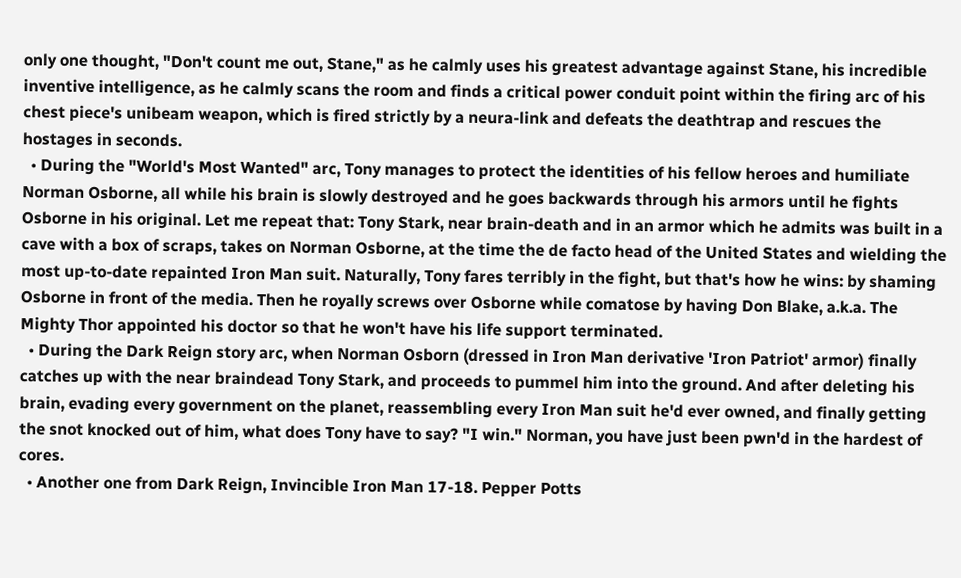only one thought, "Don't count me out, Stane," as he calmly uses his greatest advantage against Stane, his incredible inventive intelligence, as he calmly scans the room and finds a critical power conduit point within the firing arc of his chest piece's unibeam weapon, which is fired strictly by a neura-link and defeats the deathtrap and rescues the hostages in seconds.
  • During the "World's Most Wanted" arc, Tony manages to protect the identities of his fellow heroes and humiliate Norman Osborne, all while his brain is slowly destroyed and he goes backwards through his armors until he fights Osborne in his original. Let me repeat that: Tony Stark, near brain-death and in an armor which he admits was built in a cave with a box of scraps, takes on Norman Osborne, at the time the de facto head of the United States and wielding the most up-to-date repainted Iron Man suit. Naturally, Tony fares terribly in the fight, but that's how he wins: by shaming Osborne in front of the media. Then he royally screws over Osborne while comatose by having Don Blake, a.k.a. The Mighty Thor appointed his doctor so that he won't have his life support terminated.
  • During the Dark Reign story arc, when Norman Osborn (dressed in Iron Man derivative 'Iron Patriot' armor) finally catches up with the near braindead Tony Stark, and proceeds to pummel him into the ground. And after deleting his brain, evading every government on the planet, reassembling every Iron Man suit he'd ever owned, and finally getting the snot knocked out of him, what does Tony have to say? "I win." Norman, you have just been pwn'd in the hardest of cores.
  • Another one from Dark Reign, Invincible Iron Man 17-18. Pepper Potts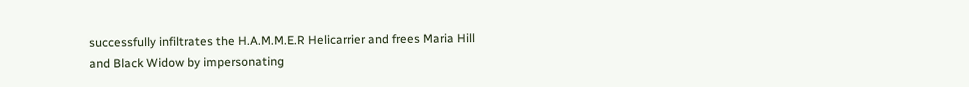successfully infiltrates the H.A.M.M.E.R Helicarrier and frees Maria Hill and Black Widow by impersonating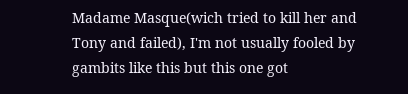Madame Masque(wich tried to kill her and Tony and failed), I'm not usually fooled by gambits like this but this one got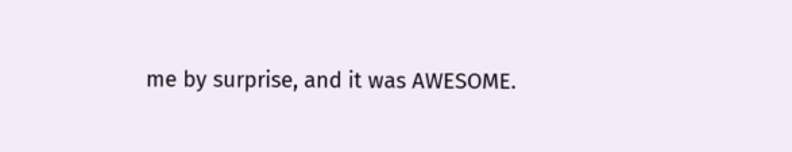me by surprise, and it was AWESOME.